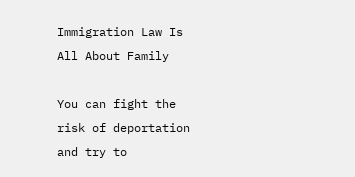Immigration Law Is All About Family

You can fight the risk of deportation and try to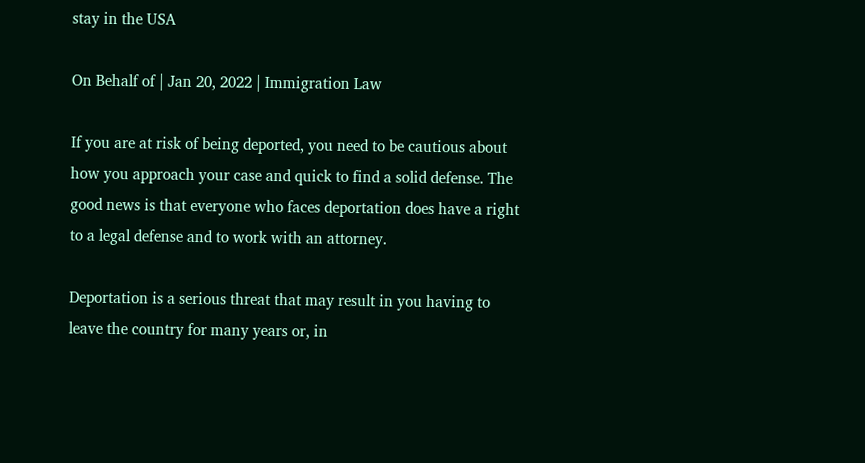stay in the USA

On Behalf of | Jan 20, 2022 | Immigration Law

If you are at risk of being deported, you need to be cautious about how you approach your case and quick to find a solid defense. The good news is that everyone who faces deportation does have a right to a legal defense and to work with an attorney.

Deportation is a serious threat that may result in you having to leave the country for many years or, in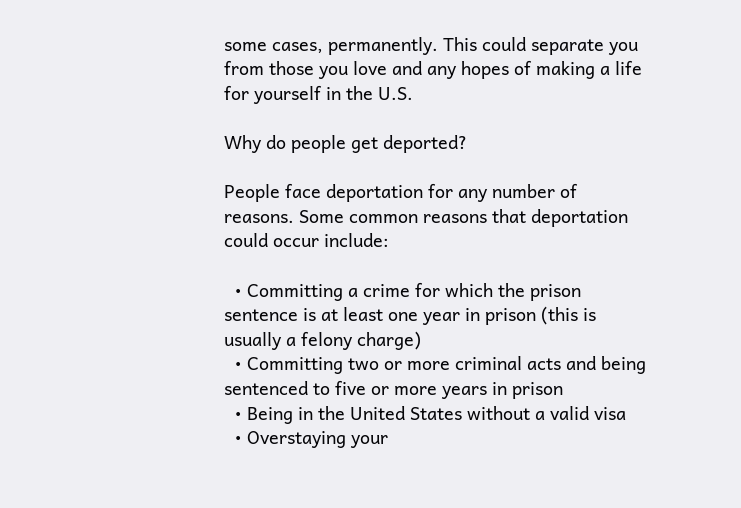some cases, permanently. This could separate you from those you love and any hopes of making a life for yourself in the U.S.

Why do people get deported?

People face deportation for any number of reasons. Some common reasons that deportation could occur include:

  • Committing a crime for which the prison sentence is at least one year in prison (this is usually a felony charge)
  • Committing two or more criminal acts and being sentenced to five or more years in prison
  • Being in the United States without a valid visa
  • Overstaying your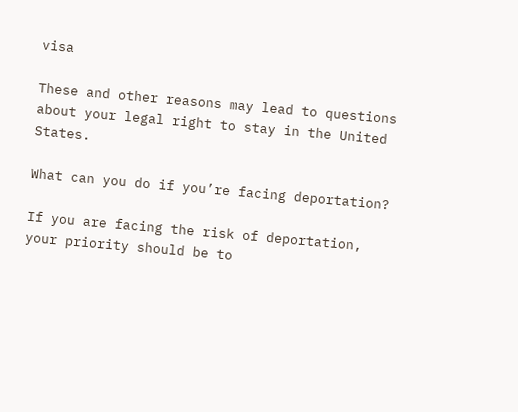visa

These and other reasons may lead to questions about your legal right to stay in the United States.

What can you do if you’re facing deportation?

If you are facing the risk of deportation, your priority should be to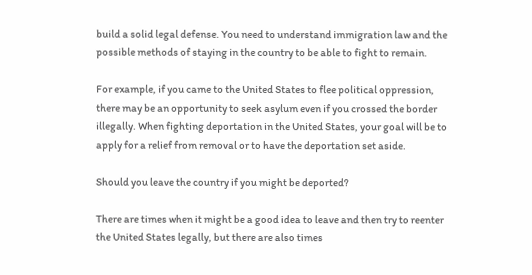build a solid legal defense. You need to understand immigration law and the possible methods of staying in the country to be able to fight to remain.

For example, if you came to the United States to flee political oppression, there may be an opportunity to seek asylum even if you crossed the border illegally. When fighting deportation in the United States, your goal will be to apply for a relief from removal or to have the deportation set aside.

Should you leave the country if you might be deported?

There are times when it might be a good idea to leave and then try to reenter the United States legally, but there are also times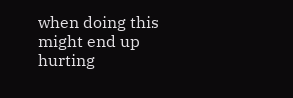when doing this might end up hurting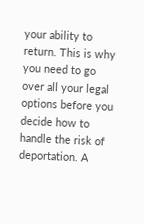your ability to return. This is why you need to go over all your legal options before you decide how to handle the risk of deportation. A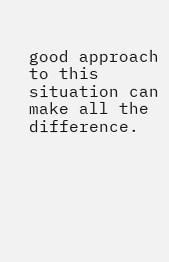good approach to this situation can make all the difference.